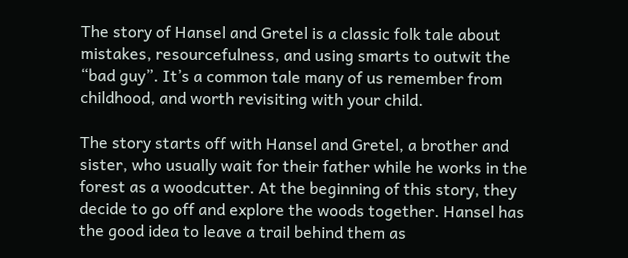The story of Hansel and Gretel is a classic folk tale about mistakes, resourcefulness, and using smarts to outwit the “bad guy”. It’s a common tale many of us remember from childhood, and worth revisiting with your child.

The story starts off with Hansel and Gretel, a brother and sister, who usually wait for their father while he works in the forest as a woodcutter. At the beginning of this story, they decide to go off and explore the woods together. Hansel has the good idea to leave a trail behind them as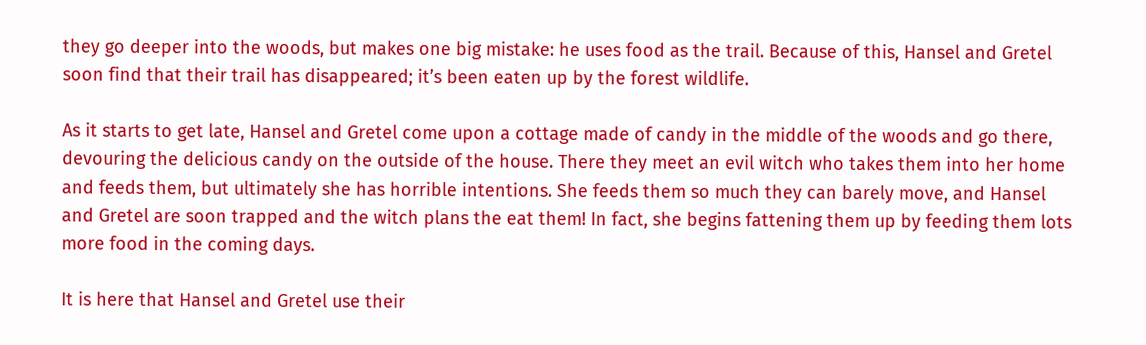they go deeper into the woods, but makes one big mistake: he uses food as the trail. Because of this, Hansel and Gretel soon find that their trail has disappeared; it’s been eaten up by the forest wildlife.

As it starts to get late, Hansel and Gretel come upon a cottage made of candy in the middle of the woods and go there, devouring the delicious candy on the outside of the house. There they meet an evil witch who takes them into her home and feeds them, but ultimately she has horrible intentions. She feeds them so much they can barely move, and Hansel and Gretel are soon trapped and the witch plans the eat them! In fact, she begins fattening them up by feeding them lots more food in the coming days.

It is here that Hansel and Gretel use their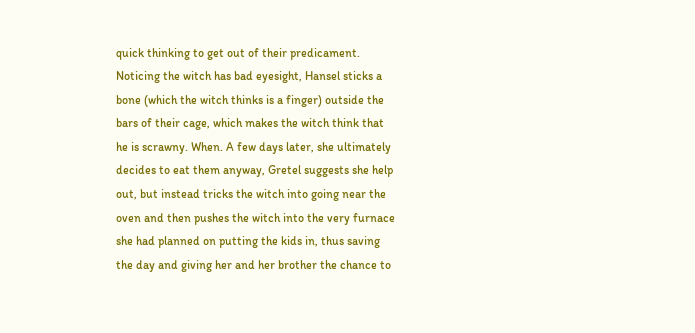quick thinking to get out of their predicament. Noticing the witch has bad eyesight, Hansel sticks a bone (which the witch thinks is a finger) outside the bars of their cage, which makes the witch think that he is scrawny. When. A few days later, she ultimately decides to eat them anyway, Gretel suggests she help out, but instead tricks the witch into going near the oven and then pushes the witch into the very furnace she had planned on putting the kids in, thus saving the day and giving her and her brother the chance to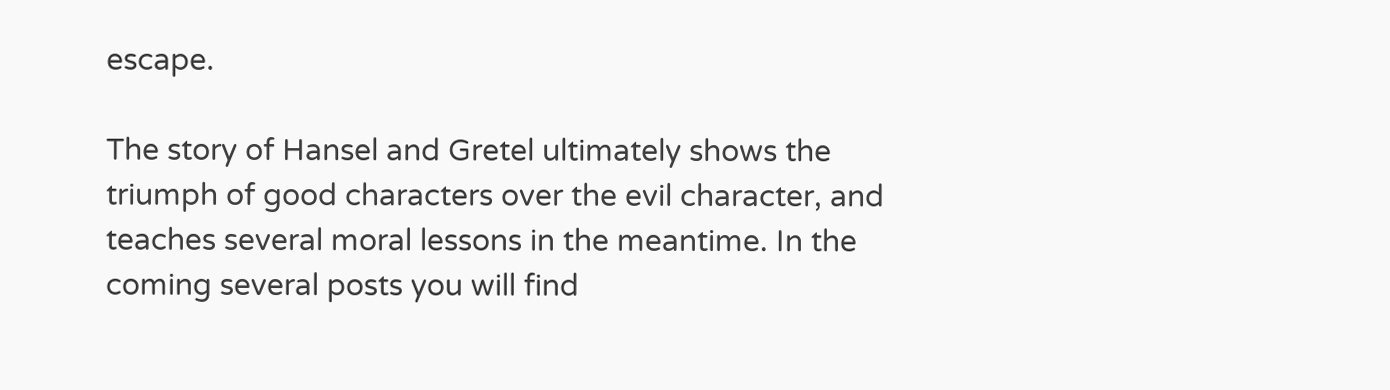escape.

The story of Hansel and Gretel ultimately shows the triumph of good characters over the evil character, and teaches several moral lessons in the meantime. In the coming several posts you will find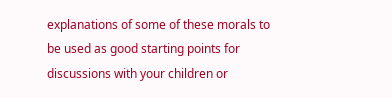explanations of some of these morals to be used as good starting points for discussions with your children or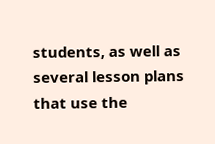students, as well as several lesson plans that use the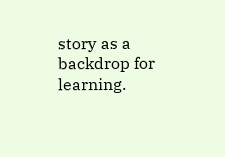story as a backdrop for learning.